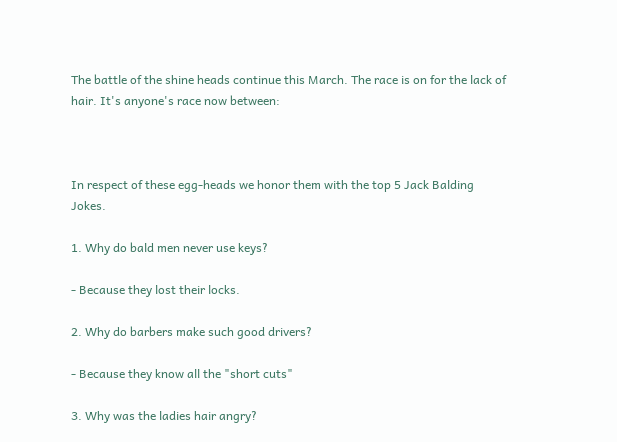The battle of the shine heads continue this March. The race is on for the lack of hair. It's anyone's race now between:



In respect of these egg-heads we honor them with the top 5 Jack Balding Jokes.

1. Why do bald men never use keys?

- Because they lost their locks.

2. Why do barbers make such good drivers?

- Because they know all the "short cuts"

3. Why was the ladies hair angry?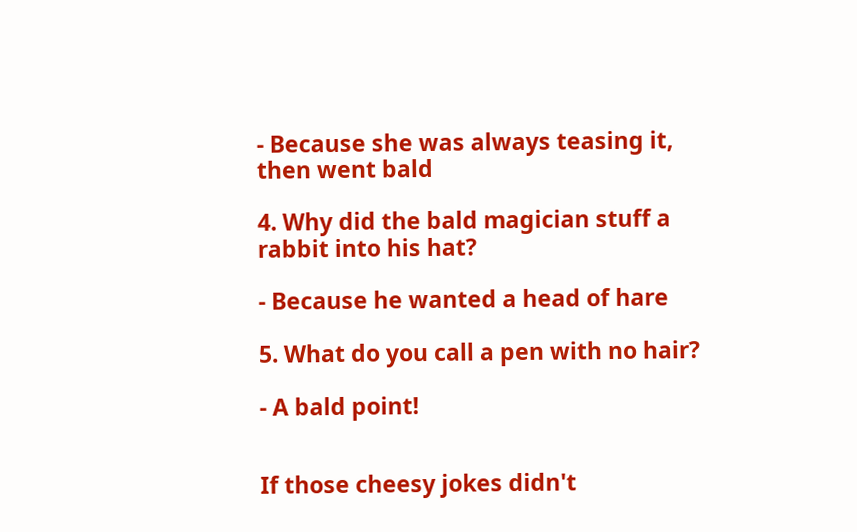- Because she was always teasing it, then went bald

4. Why did the bald magician stuff a rabbit into his hat?

- Because he wanted a head of hare

5. What do you call a pen with no hair?

- A bald point!


If those cheesy jokes didn't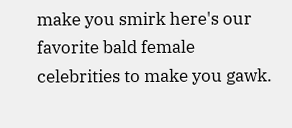make you smirk here's our favorite bald female celebrities to make you gawk.